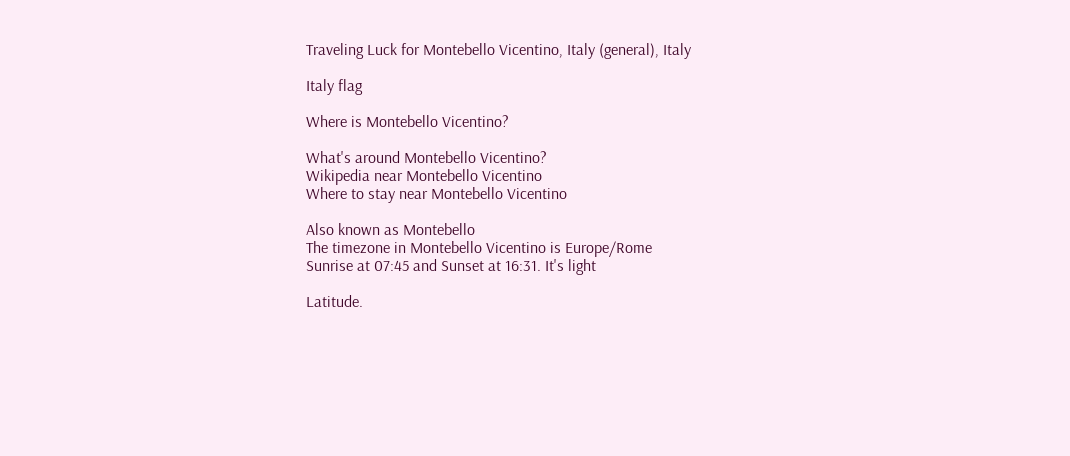Traveling Luck for Montebello Vicentino, Italy (general), Italy

Italy flag

Where is Montebello Vicentino?

What's around Montebello Vicentino?
Wikipedia near Montebello Vicentino
Where to stay near Montebello Vicentino

Also known as Montebello
The timezone in Montebello Vicentino is Europe/Rome
Sunrise at 07:45 and Sunset at 16:31. It's light

Latitude.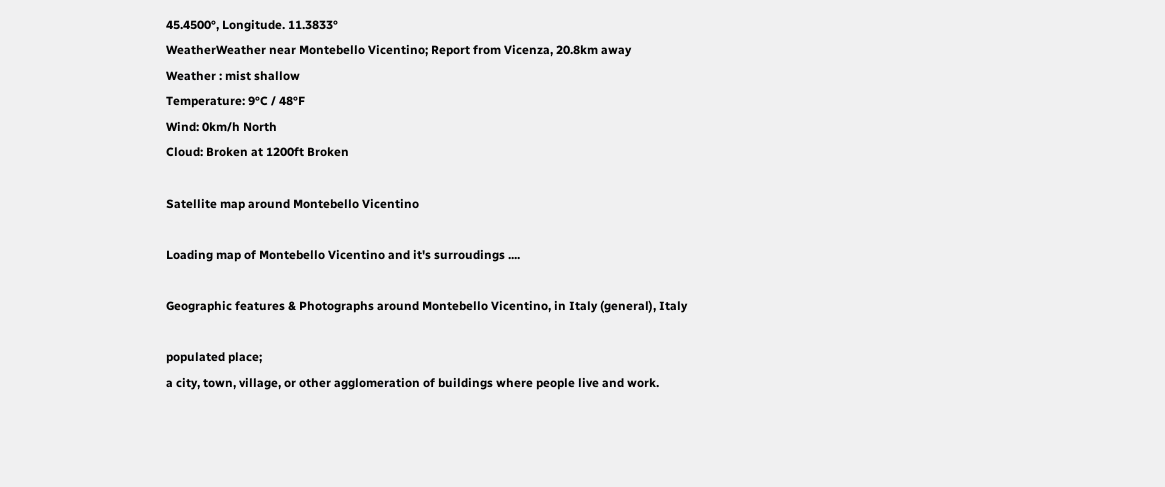45.4500°, Longitude. 11.3833°
WeatherWeather near Montebello Vicentino; Report from Vicenza, 20.8km away
Weather : mist shallow
Temperature: 9°C / 48°F
Wind: 0km/h North
Cloud: Broken at 1200ft Broken

Satellite map around Montebello Vicentino

Loading map of Montebello Vicentino and it's surroudings ....

Geographic features & Photographs around Montebello Vicentino, in Italy (general), Italy

populated place;
a city, town, village, or other agglomeration of buildings where people live and work.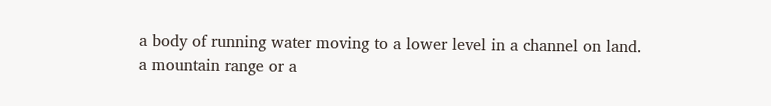a body of running water moving to a lower level in a channel on land.
a mountain range or a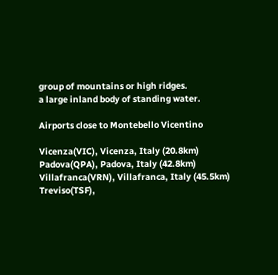group of mountains or high ridges.
a large inland body of standing water.

Airports close to Montebello Vicentino

Vicenza(VIC), Vicenza, Italy (20.8km)
Padova(QPA), Padova, Italy (42.8km)
Villafranca(VRN), Villafranca, Italy (45.5km)
Treviso(TSF),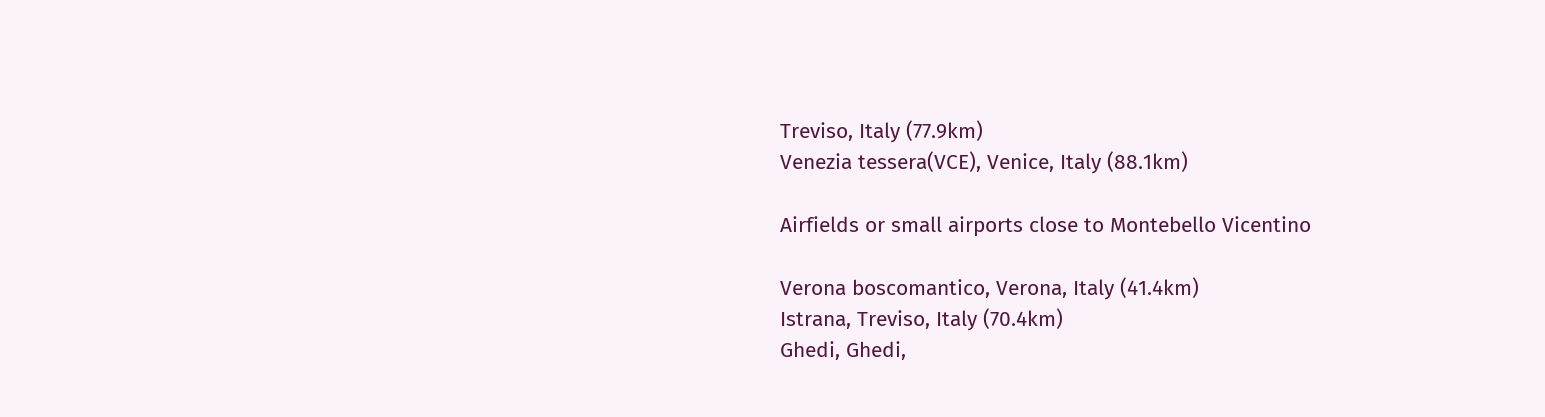Treviso, Italy (77.9km)
Venezia tessera(VCE), Venice, Italy (88.1km)

Airfields or small airports close to Montebello Vicentino

Verona boscomantico, Verona, Italy (41.4km)
Istrana, Treviso, Italy (70.4km)
Ghedi, Ghedi,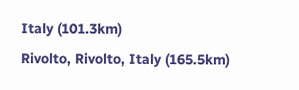Italy (101.3km)
Rivolto, Rivolto, Italy (165.5km)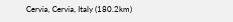Cervia, Cervia, Italy (180.2km)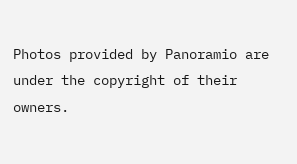Photos provided by Panoramio are under the copyright of their owners.